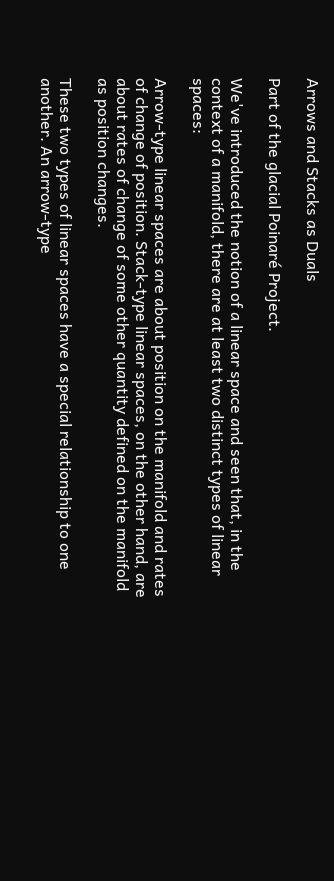Arrows and Stacks as Duals

Part of the glacial Poinaré Project.

We've introduced the notion of a linear space and seen that, in the context of a manifold, there are at least two distinct types of linear spaces:

Arrow-type linear spaces are about position on the manifold and rates of change of position. Stack-type linear spaces, on the other hand, are about rates of change of some other quantity defined on the manifold as position changes.

These two types of linear spaces have a special relationship to one another. An arrow-type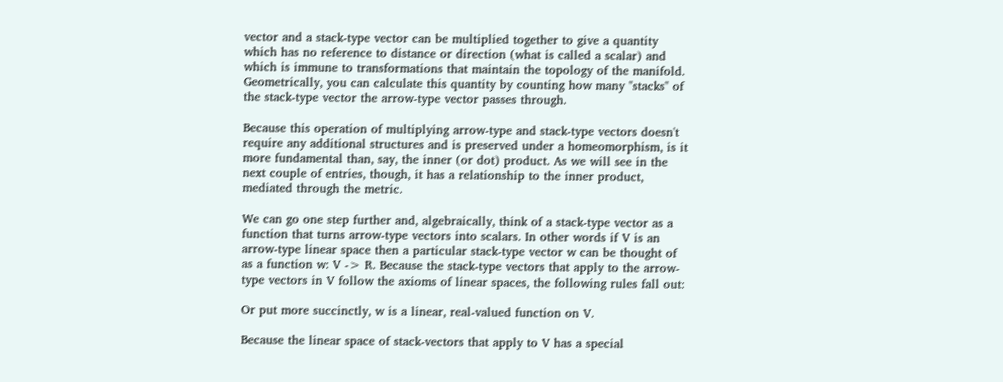vector and a stack-type vector can be multiplied together to give a quantity which has no reference to distance or direction (what is called a scalar) and which is immune to transformations that maintain the topology of the manifold. Geometrically, you can calculate this quantity by counting how many "stacks" of the stack-type vector the arrow-type vector passes through.

Because this operation of multiplying arrow-type and stack-type vectors doesn't require any additional structures and is preserved under a homeomorphism, is it more fundamental than, say, the inner (or dot) product. As we will see in the next couple of entries, though, it has a relationship to the inner product, mediated through the metric.

We can go one step further and, algebraically, think of a stack-type vector as a function that turns arrow-type vectors into scalars. In other words if V is an arrow-type linear space then a particular stack-type vector w can be thought of as a function w: V -> R. Because the stack-type vectors that apply to the arrow-type vectors in V follow the axioms of linear spaces, the following rules fall out:

Or put more succinctly, w is a linear, real-valued function on V.

Because the linear space of stack-vectors that apply to V has a special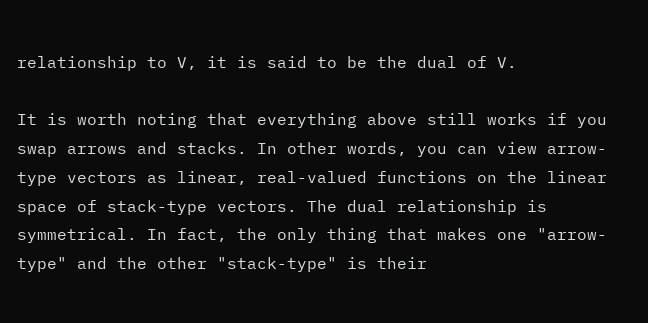relationship to V, it is said to be the dual of V.

It is worth noting that everything above still works if you swap arrows and stacks. In other words, you can view arrow-type vectors as linear, real-valued functions on the linear space of stack-type vectors. The dual relationship is symmetrical. In fact, the only thing that makes one "arrow-type" and the other "stack-type" is their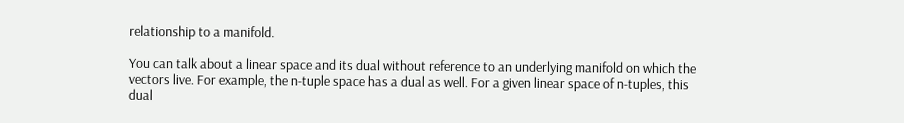relationship to a manifold.

You can talk about a linear space and its dual without reference to an underlying manifold on which the vectors live. For example, the n-tuple space has a dual as well. For a given linear space of n-tuples, this dual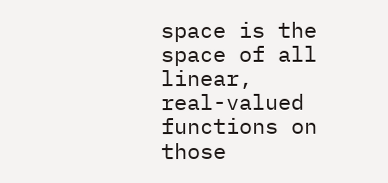space is the space of all linear, real-valued functions on those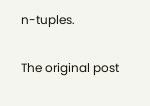n-tuples.

The original post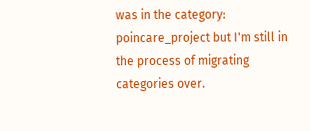was in the category: poincare_project but I'm still in the process of migrating categories over.